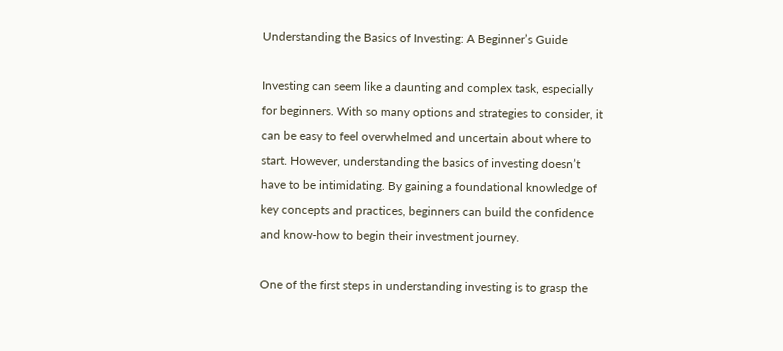Understanding the Basics of Investing: A Beginner’s Guide

Investing can seem like a daunting and complex task, especially for beginners. With so many options and strategies to consider, it can be easy to feel overwhelmed and uncertain about where to start. However, understanding the basics of investing doesn’t have to be intimidating. By gaining a foundational knowledge of key concepts and practices, beginners can build the confidence and know-how to begin their investment journey.

One of the first steps in understanding investing is to grasp the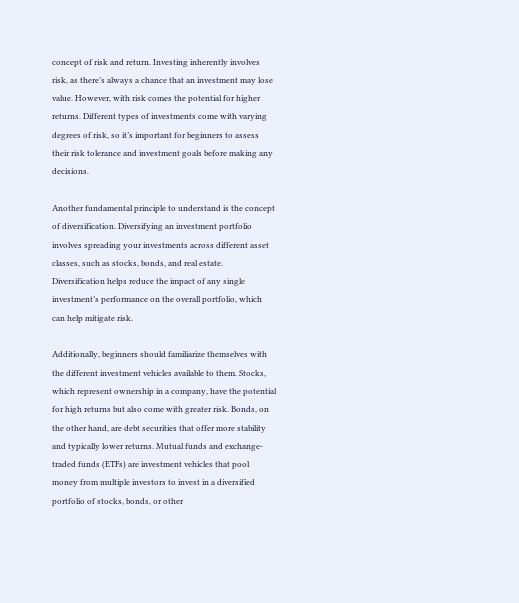concept of risk and return. Investing inherently involves risk, as there’s always a chance that an investment may lose value. However, with risk comes the potential for higher returns. Different types of investments come with varying degrees of risk, so it’s important for beginners to assess their risk tolerance and investment goals before making any decisions.

Another fundamental principle to understand is the concept of diversification. Diversifying an investment portfolio involves spreading your investments across different asset classes, such as stocks, bonds, and real estate. Diversification helps reduce the impact of any single investment’s performance on the overall portfolio, which can help mitigate risk.

Additionally, beginners should familiarize themselves with the different investment vehicles available to them. Stocks, which represent ownership in a company, have the potential for high returns but also come with greater risk. Bonds, on the other hand, are debt securities that offer more stability and typically lower returns. Mutual funds and exchange-traded funds (ETFs) are investment vehicles that pool money from multiple investors to invest in a diversified portfolio of stocks, bonds, or other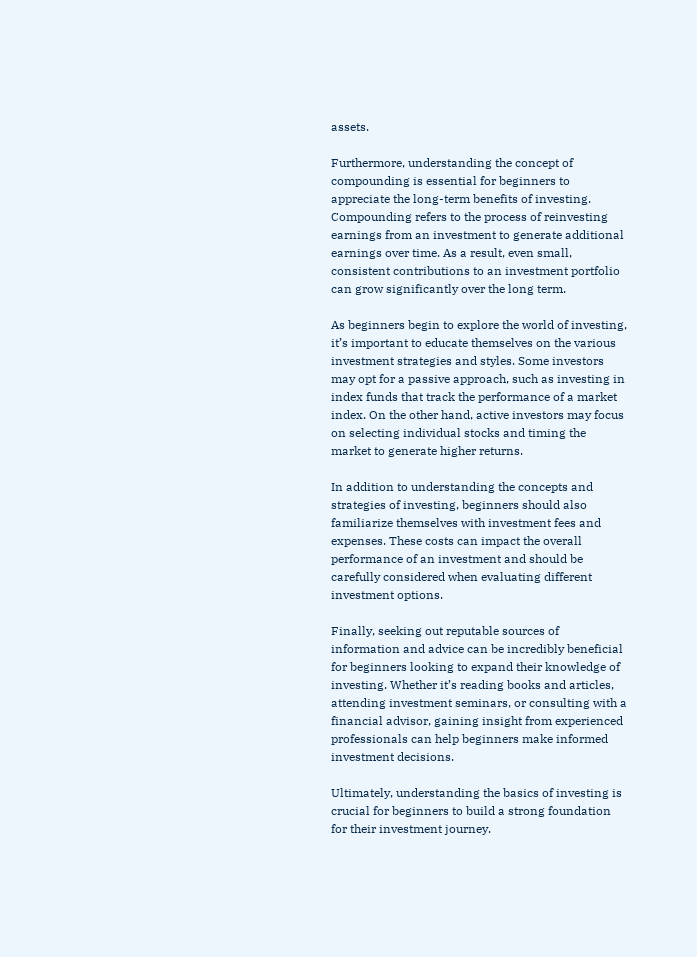assets.

Furthermore, understanding the concept of compounding is essential for beginners to appreciate the long-term benefits of investing. Compounding refers to the process of reinvesting earnings from an investment to generate additional earnings over time. As a result, even small, consistent contributions to an investment portfolio can grow significantly over the long term.

As beginners begin to explore the world of investing, it’s important to educate themselves on the various investment strategies and styles. Some investors may opt for a passive approach, such as investing in index funds that track the performance of a market index. On the other hand, active investors may focus on selecting individual stocks and timing the market to generate higher returns.

In addition to understanding the concepts and strategies of investing, beginners should also familiarize themselves with investment fees and expenses. These costs can impact the overall performance of an investment and should be carefully considered when evaluating different investment options.

Finally, seeking out reputable sources of information and advice can be incredibly beneficial for beginners looking to expand their knowledge of investing. Whether it’s reading books and articles, attending investment seminars, or consulting with a financial advisor, gaining insight from experienced professionals can help beginners make informed investment decisions.

Ultimately, understanding the basics of investing is crucial for beginners to build a strong foundation for their investment journey.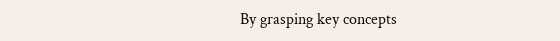By grasping key concepts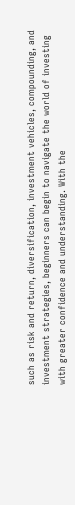such as risk and return, diversification, investment vehicles, compounding, and investment strategies, beginners can begin to navigate the world of investing with greater confidence and understanding. With the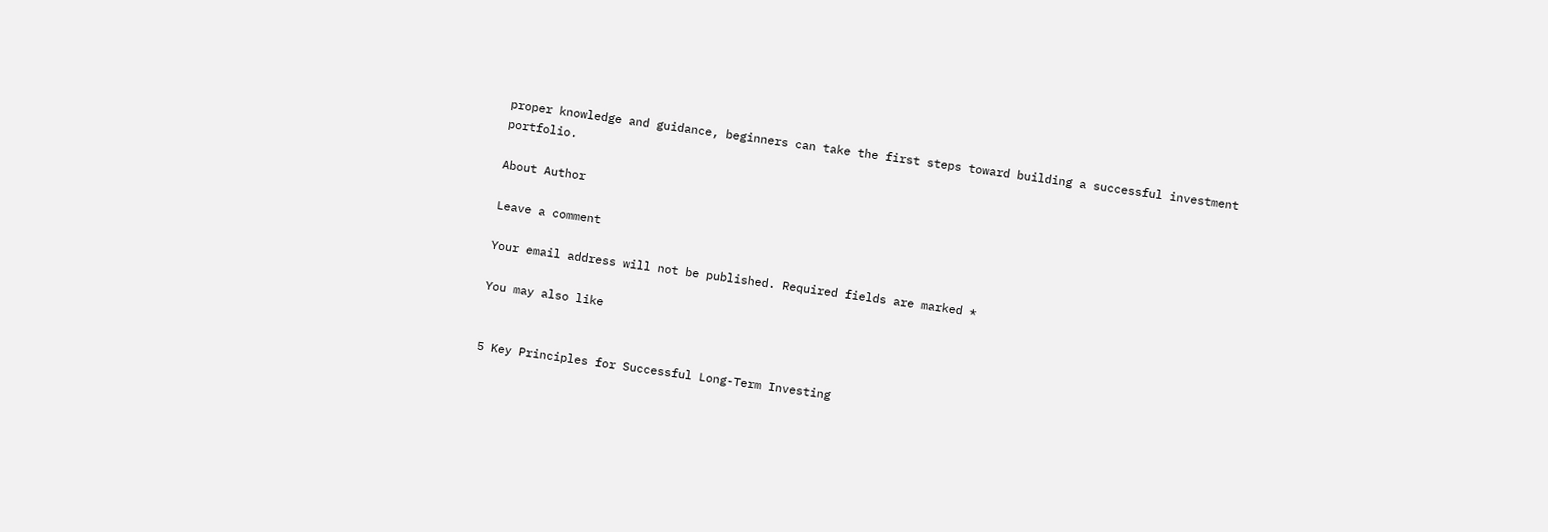proper knowledge and guidance, beginners can take the first steps toward building a successful investment portfolio.

About Author

Leave a comment

Your email address will not be published. Required fields are marked *

You may also like


5 Key Principles for Successful Long-Term Investing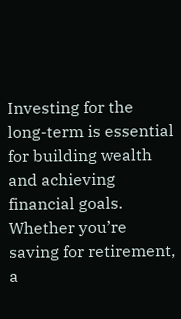Investing for the long-term is essential for building wealth and achieving financial goals. Whether you’re saving for retirement, a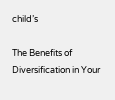child’s

The Benefits of Diversification in Your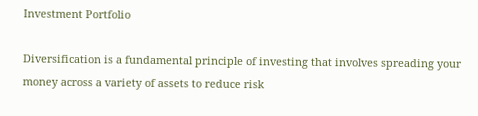Investment Portfolio

Diversification is a fundamental principle of investing that involves spreading your money across a variety of assets to reduce risk